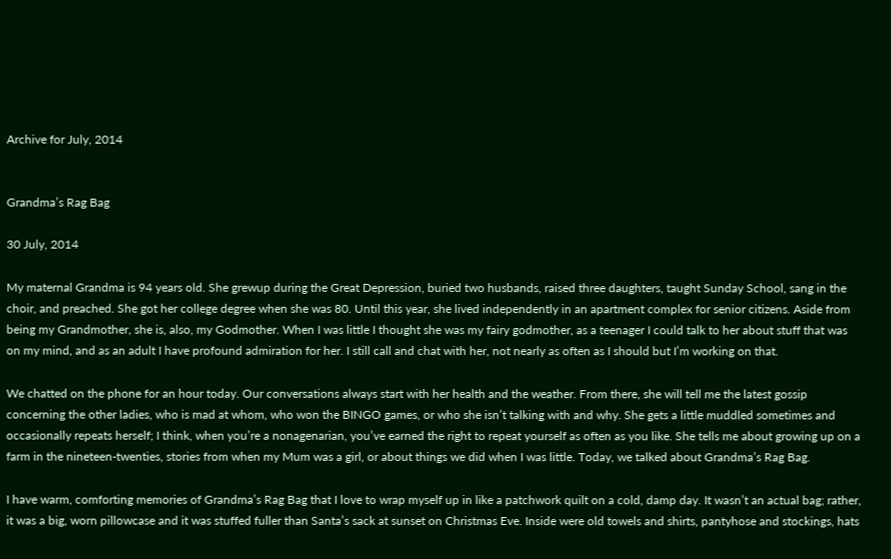Archive for July, 2014


Grandma’s Rag Bag

30 July, 2014

My maternal Grandma is 94 years old. She grewup during the Great Depression, buried two husbands, raised three daughters, taught Sunday School, sang in the choir, and preached. She got her college degree when she was 80. Until this year, she lived independently in an apartment complex for senior citizens. Aside from being my Grandmother, she is, also, my Godmother. When I was little I thought she was my fairy godmother, as a teenager I could talk to her about stuff that was on my mind, and as an adult I have profound admiration for her. I still call and chat with her, not nearly as often as I should but I’m working on that.

We chatted on the phone for an hour today. Our conversations always start with her health and the weather. From there, she will tell me the latest gossip concerning the other ladies, who is mad at whom, who won the BINGO games, or who she isn’t talking with and why. She gets a little muddled sometimes and occasionally repeats herself; I think, when you’re a nonagenarian, you’ve earned the right to repeat yourself as often as you like. She tells me about growing up on a farm in the nineteen-twenties, stories from when my Mum was a girl, or about things we did when I was little. Today, we talked about Grandma’s Rag Bag.

I have warm, comforting memories of Grandma’s Rag Bag that I love to wrap myself up in like a patchwork quilt on a cold, damp day. It wasn’t an actual bag; rather, it was a big, worn pillowcase and it was stuffed fuller than Santa’s sack at sunset on Christmas Eve. Inside were old towels and shirts, pantyhose and stockings, hats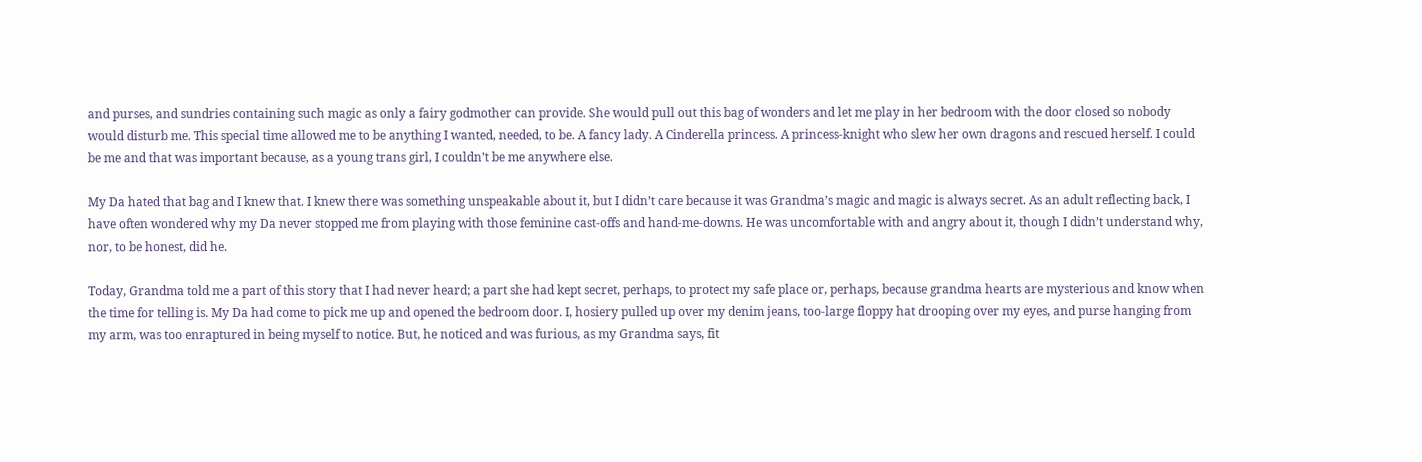and purses, and sundries containing such magic as only a fairy godmother can provide. She would pull out this bag of wonders and let me play in her bedroom with the door closed so nobody would disturb me. This special time allowed me to be anything I wanted, needed, to be. A fancy lady. A Cinderella princess. A princess-knight who slew her own dragons and rescued herself. I could be me and that was important because, as a young trans girl, I couldn’t be me anywhere else.

My Da hated that bag and I knew that. I knew there was something unspeakable about it, but I didn’t care because it was Grandma’s magic and magic is always secret. As an adult reflecting back, I have often wondered why my Da never stopped me from playing with those feminine cast-offs and hand-me-downs. He was uncomfortable with and angry about it, though I didn’t understand why, nor, to be honest, did he.

Today, Grandma told me a part of this story that I had never heard; a part she had kept secret, perhaps, to protect my safe place or, perhaps, because grandma hearts are mysterious and know when the time for telling is. My Da had come to pick me up and opened the bedroom door. I, hosiery pulled up over my denim jeans, too-large floppy hat drooping over my eyes, and purse hanging from my arm, was too enraptured in being myself to notice. But, he noticed and was furious, as my Grandma says, fit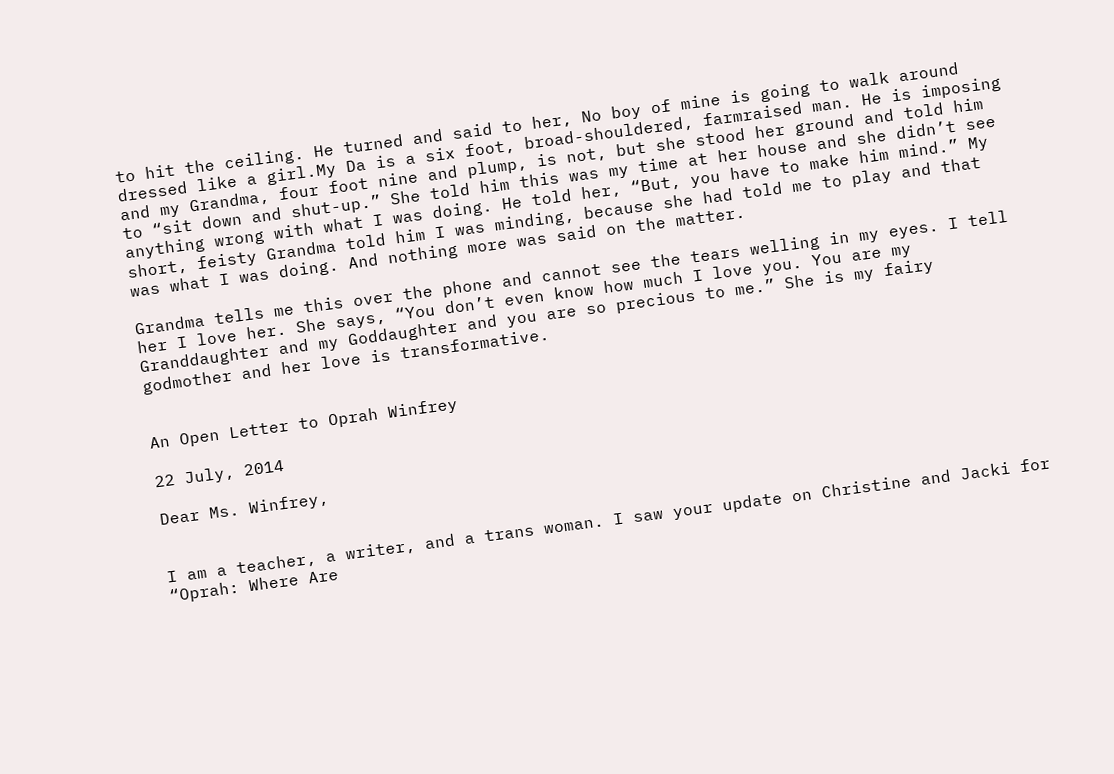to hit the ceiling. He turned and said to her, No boy of mine is going to walk around dressed like a girl.My Da is a six foot, broad-shouldered, farmraised man. He is imposing and my Grandma, four foot nine and plump, is not, but she stood her ground and told him to “sit down and shut-up.” She told him this was my time at her house and she didn’t see anything wrong with what I was doing. He told her, “But, you have to make him mind.” My short, feisty Grandma told him I was minding, because she had told me to play and that was what I was doing. And nothing more was said on the matter.

Grandma tells me this over the phone and cannot see the tears welling in my eyes. I tell her I love her. She says, “You don’t even know how much I love you. You are my Granddaughter and my Goddaughter and you are so precious to me.” She is my fairy godmother and her love is transformative.


An Open Letter to Oprah Winfrey

22 July, 2014

Dear Ms. Winfrey,


I am a teacher, a writer, and a trans woman. I saw your update on Christine and Jacki for “Oprah: Where Are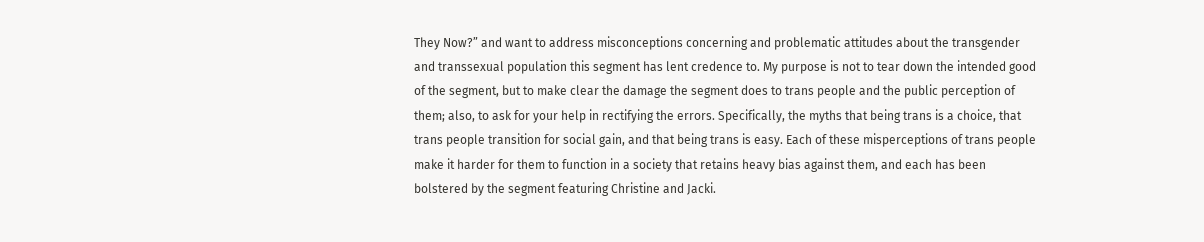They Now?” and want to address misconceptions concerning and problematic attitudes about the transgender and transsexual population this segment has lent credence to. My purpose is not to tear down the intended good of the segment, but to make clear the damage the segment does to trans people and the public perception of them; also, to ask for your help in rectifying the errors. Specifically, the myths that being trans is a choice, that trans people transition for social gain, and that being trans is easy. Each of these misperceptions of trans people make it harder for them to function in a society that retains heavy bias against them, and each has been bolstered by the segment featuring Christine and Jacki.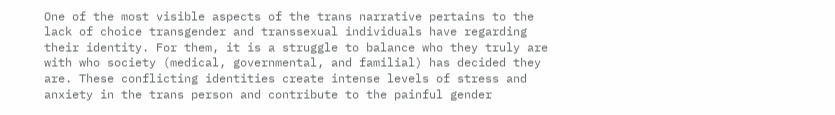One of the most visible aspects of the trans narrative pertains to the lack of choice transgender and transsexual individuals have regarding their identity. For them, it is a struggle to balance who they truly are with who society (medical, governmental, and familial) has decided they are. These conflicting identities create intense levels of stress and anxiety in the trans person and contribute to the painful gender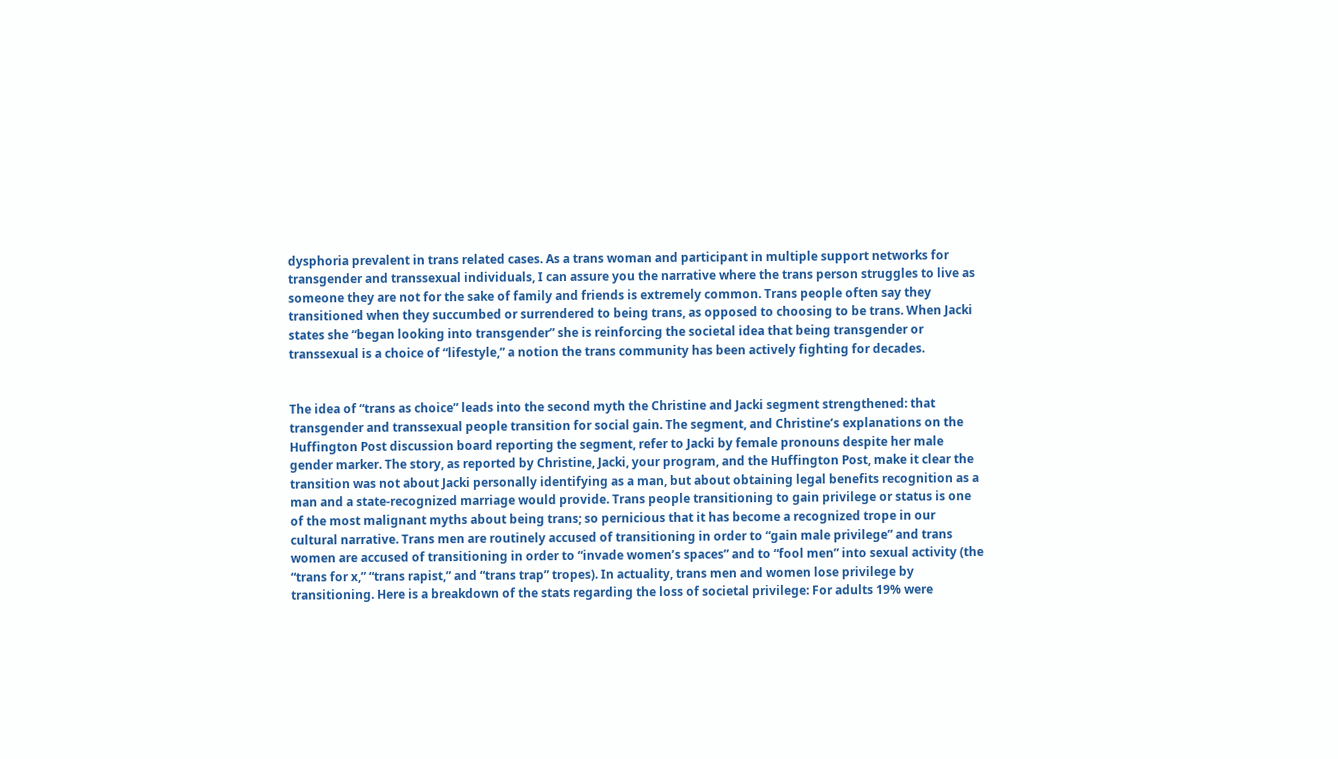dysphoria prevalent in trans related cases. As a trans woman and participant in multiple support networks for transgender and transsexual individuals, I can assure you the narrative where the trans person struggles to live as someone they are not for the sake of family and friends is extremely common. Trans people often say they transitioned when they succumbed or surrendered to being trans, as opposed to choosing to be trans. When Jacki states she “began looking into transgender” she is reinforcing the societal idea that being transgender or transsexual is a choice of “lifestyle,” a notion the trans community has been actively fighting for decades.


The idea of “trans as choice” leads into the second myth the Christine and Jacki segment strengthened: that transgender and transsexual people transition for social gain. The segment, and Christine’s explanations on the Huffington Post discussion board reporting the segment, refer to Jacki by female pronouns despite her male gender marker. The story, as reported by Christine, Jacki, your program, and the Huffington Post, make it clear the transition was not about Jacki personally identifying as a man, but about obtaining legal benefits recognition as a man and a state-recognized marriage would provide. Trans people transitioning to gain privilege or status is one of the most malignant myths about being trans; so pernicious that it has become a recognized trope in our cultural narrative. Trans men are routinely accused of transitioning in order to “gain male privilege” and trans women are accused of transitioning in order to “invade women’s spaces” and to “fool men” into sexual activity (the “trans for x,” “trans rapist,” and “trans trap” tropes). In actuality, trans men and women lose privilege by transitioning. Here is a breakdown of the stats regarding the loss of societal privilege: For adults 19% were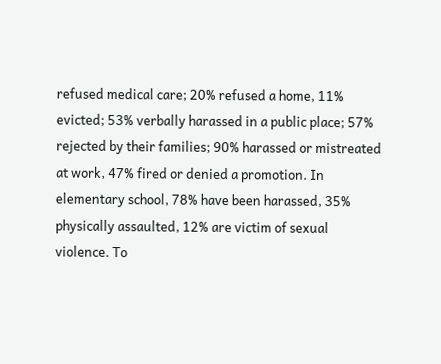refused medical care; 20% refused a home, 11% evicted; 53% verbally harassed in a public place; 57% rejected by their families; 90% harassed or mistreated at work, 47% fired or denied a promotion. In elementary school, 78% have been harassed, 35% physically assaulted, 12% are victim of sexual violence. To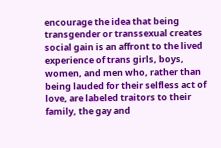encourage the idea that being transgender or transsexual creates social gain is an affront to the lived experience of trans girls, boys, women, and men who, rather than being lauded for their selfless act of love, are labeled traitors to their family, the gay and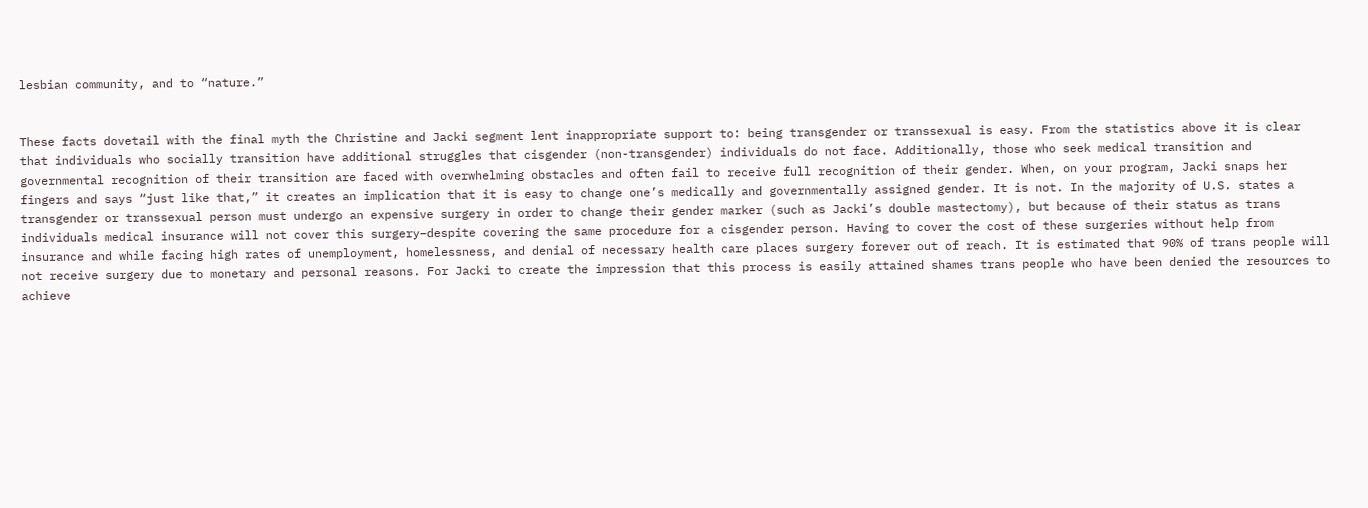lesbian community, and to “nature.”


These facts dovetail with the final myth the Christine and Jacki segment lent inappropriate support to: being transgender or transsexual is easy. From the statistics above it is clear that individuals who socially transition have additional struggles that cisgender (non-transgender) individuals do not face. Additionally, those who seek medical transition and governmental recognition of their transition are faced with overwhelming obstacles and often fail to receive full recognition of their gender. When, on your program, Jacki snaps her fingers and says “just like that,” it creates an implication that it is easy to change one’s medically and governmentally assigned gender. It is not. In the majority of U.S. states a transgender or transsexual person must undergo an expensive surgery in order to change their gender marker (such as Jacki’s double mastectomy), but because of their status as trans individuals medical insurance will not cover this surgery–despite covering the same procedure for a cisgender person. Having to cover the cost of these surgeries without help from insurance and while facing high rates of unemployment, homelessness, and denial of necessary health care places surgery forever out of reach. It is estimated that 90% of trans people will not receive surgery due to monetary and personal reasons. For Jacki to create the impression that this process is easily attained shames trans people who have been denied the resources to achieve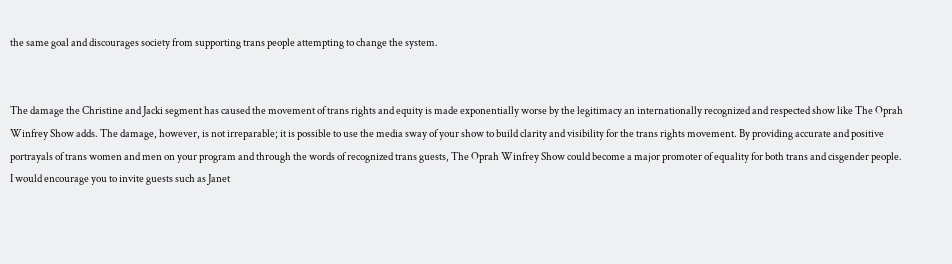the same goal and discourages society from supporting trans people attempting to change the system.


The damage the Christine and Jacki segment has caused the movement of trans rights and equity is made exponentially worse by the legitimacy an internationally recognized and respected show like The Oprah Winfrey Show adds. The damage, however, is not irreparable; it is possible to use the media sway of your show to build clarity and visibility for the trans rights movement. By providing accurate and positive portrayals of trans women and men on your program and through the words of recognized trans guests, The Oprah Winfrey Show could become a major promoter of equality for both trans and cisgender people. I would encourage you to invite guests such as Janet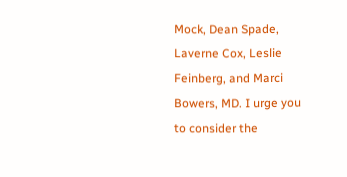Mock, Dean Spade, Laverne Cox, Leslie Feinberg, and Marci Bowers, MD. I urge you to consider the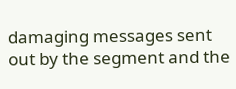damaging messages sent out by the segment and the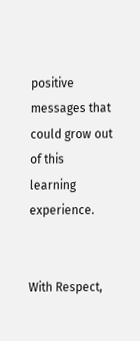positive messages that could grow out of this learning experience.


With Respect,